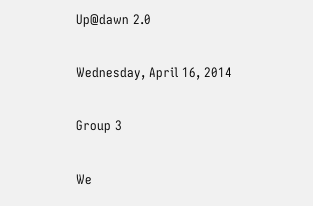Up@dawn 2.0

Wednesday, April 16, 2014

Group 3

We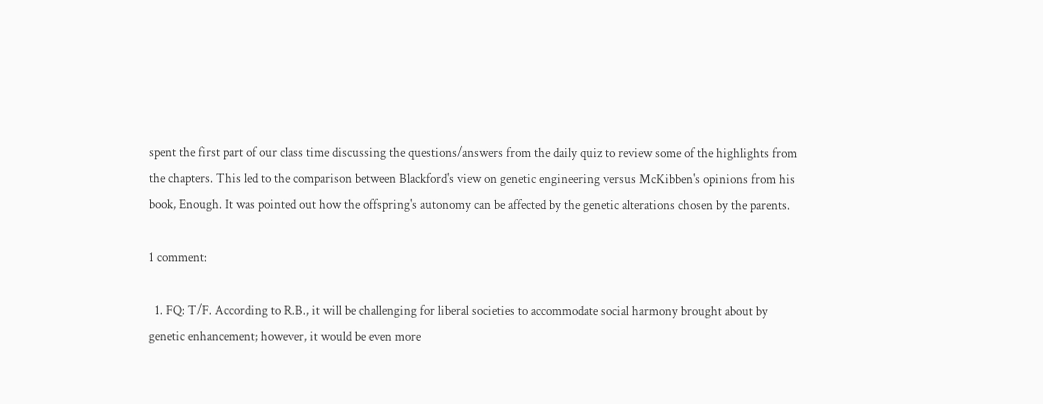spent the first part of our class time discussing the questions/answers from the daily quiz to review some of the highlights from the chapters. This led to the comparison between Blackford's view on genetic engineering versus McKibben's opinions from his book, Enough. It was pointed out how the offspring's autonomy can be affected by the genetic alterations chosen by the parents.

1 comment:

  1. FQ: T/F. According to R.B., it will be challenging for liberal societies to accommodate social harmony brought about by genetic enhancement; however, it would be even more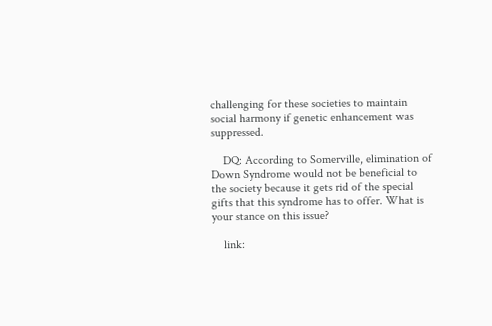challenging for these societies to maintain social harmony if genetic enhancement was suppressed.

    DQ: According to Somerville, elimination of Down Syndrome would not be beneficial to the society because it gets rid of the special gifts that this syndrome has to offer. What is your stance on this issue?

    link: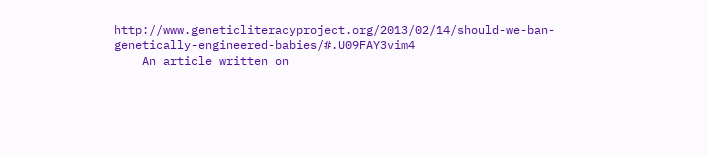http://www.geneticliteracyproject.org/2013/02/14/should-we-ban-genetically-engineered-babies/#.U09FAY3vim4
    An article written on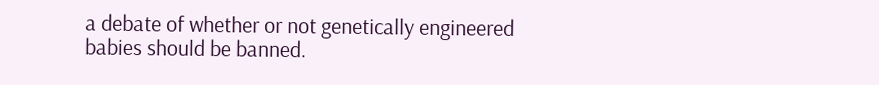a debate of whether or not genetically engineered babies should be banned.